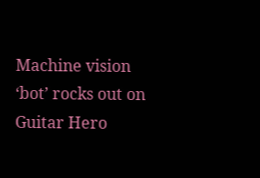Machine vision ‘bot’ rocks out on Guitar Hero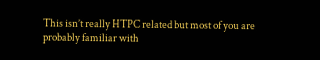This isn’t really HTPC related but most of you are probably familiar with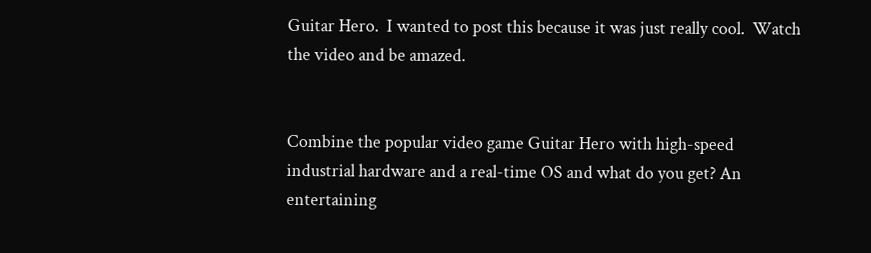Guitar Hero.  I wanted to post this because it was just really cool.  Watch the video and be amazed.


Combine the popular video game Guitar Hero with high-speed
industrial hardware and a real-time OS and what do you get? An
entertaining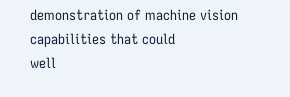demonstration of machine vision capabilities that could
well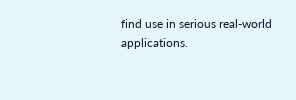find use in serious real-world applications.